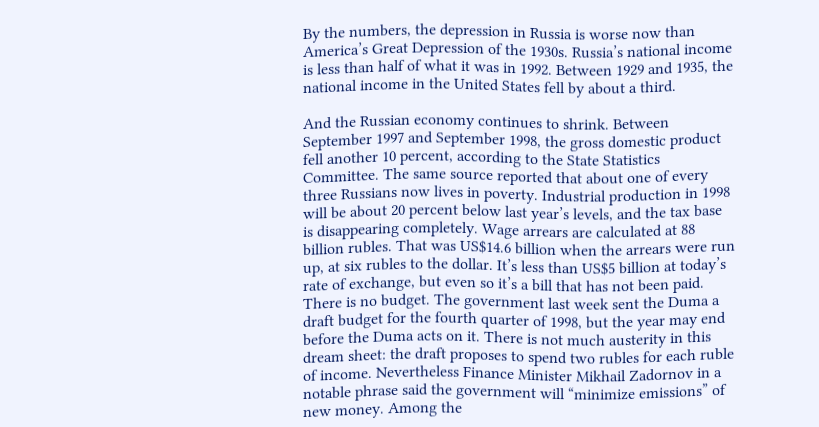By the numbers, the depression in Russia is worse now than America’s Great Depression of the 1930s. Russia’s national income is less than half of what it was in 1992. Between 1929 and 1935, the national income in the United States fell by about a third.

And the Russian economy continues to shrink. Between September 1997 and September 1998, the gross domestic product fell another 10 percent, according to the State Statistics Committee. The same source reported that about one of every three Russians now lives in poverty. Industrial production in 1998 will be about 20 percent below last year’s levels, and the tax base is disappearing completely. Wage arrears are calculated at 88 billion rubles. That was US$14.6 billion when the arrears were run up, at six rubles to the dollar. It’s less than US$5 billion at today’s rate of exchange, but even so it’s a bill that has not been paid. There is no budget. The government last week sent the Duma a draft budget for the fourth quarter of 1998, but the year may end before the Duma acts on it. There is not much austerity in this dream sheet: the draft proposes to spend two rubles for each ruble of income. Nevertheless Finance Minister Mikhail Zadornov in a notable phrase said the government will “minimize emissions” of new money. Among the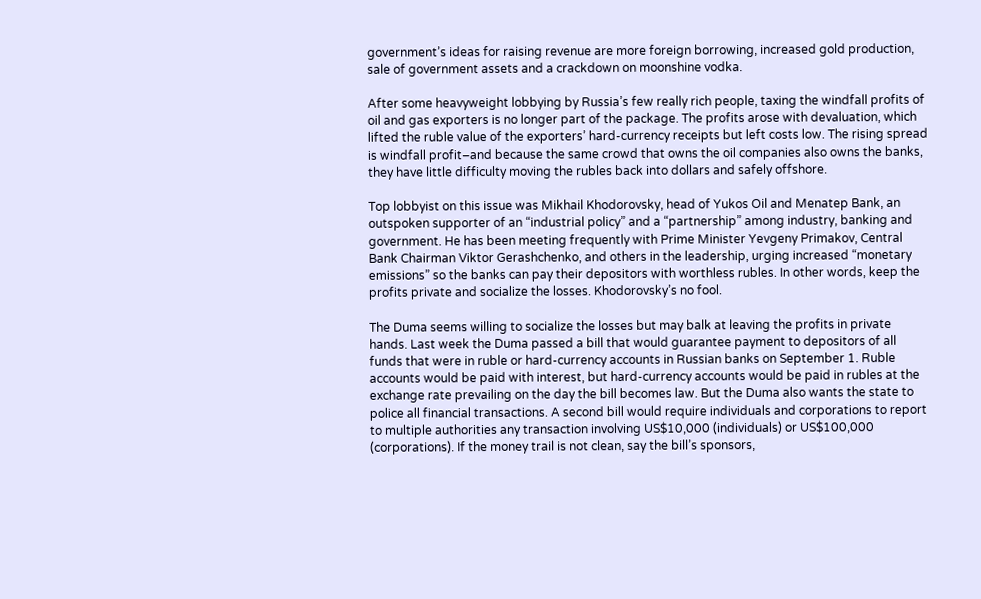government’s ideas for raising revenue are more foreign borrowing, increased gold production, sale of government assets and a crackdown on moonshine vodka.

After some heavyweight lobbying by Russia’s few really rich people, taxing the windfall profits of oil and gas exporters is no longer part of the package. The profits arose with devaluation, which lifted the ruble value of the exporters’ hard-currency receipts but left costs low. The rising spread is windfall profit–and because the same crowd that owns the oil companies also owns the banks, they have little difficulty moving the rubles back into dollars and safely offshore.

Top lobbyist on this issue was Mikhail Khodorovsky, head of Yukos Oil and Menatep Bank, an outspoken supporter of an “industrial policy” and a “partnership” among industry, banking and government. He has been meeting frequently with Prime Minister Yevgeny Primakov, Central Bank Chairman Viktor Gerashchenko, and others in the leadership, urging increased “monetary emissions” so the banks can pay their depositors with worthless rubles. In other words, keep the profits private and socialize the losses. Khodorovsky’s no fool.

The Duma seems willing to socialize the losses but may balk at leaving the profits in private hands. Last week the Duma passed a bill that would guarantee payment to depositors of all funds that were in ruble or hard-currency accounts in Russian banks on September 1. Ruble accounts would be paid with interest, but hard-currency accounts would be paid in rubles at the exchange rate prevailing on the day the bill becomes law. But the Duma also wants the state to police all financial transactions. A second bill would require individuals and corporations to report to multiple authorities any transaction involving US$10,000 (individuals) or US$100,000 (corporations). If the money trail is not clean, say the bill’s sponsors,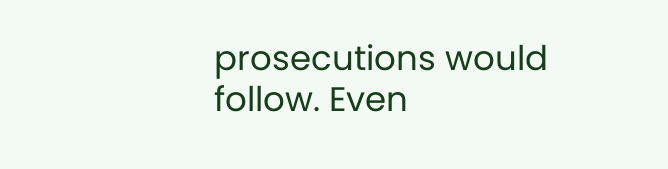prosecutions would follow. Even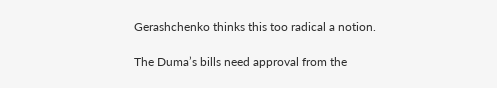Gerashchenko thinks this too radical a notion.

The Duma’s bills need approval from the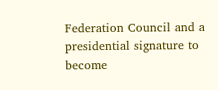Federation Council and a presidential signature to become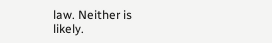law. Neither is likely.